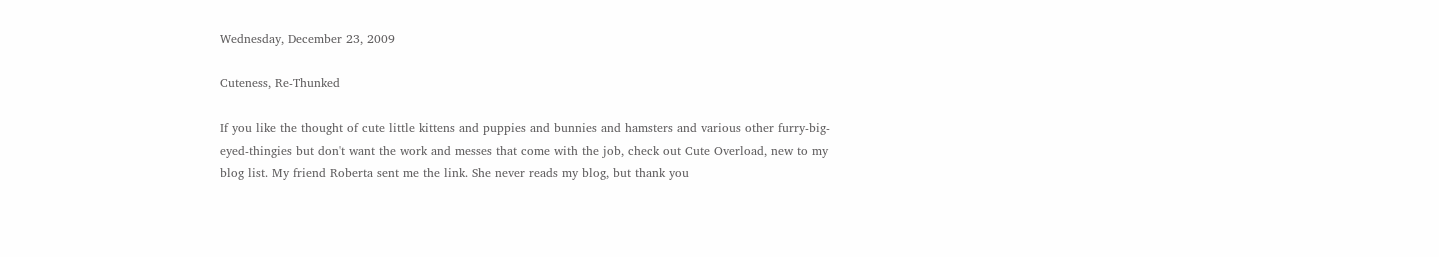Wednesday, December 23, 2009

Cuteness, Re-Thunked

If you like the thought of cute little kittens and puppies and bunnies and hamsters and various other furry-big-eyed-thingies but don't want the work and messes that come with the job, check out Cute Overload, new to my blog list. My friend Roberta sent me the link. She never reads my blog, but thank you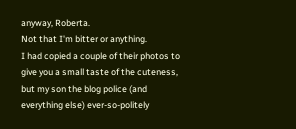anyway, Roberta.
Not that I'm bitter or anything.
I had copied a couple of their photos to give you a small taste of the cuteness, but my son the blog police (and everything else) ever-so-politely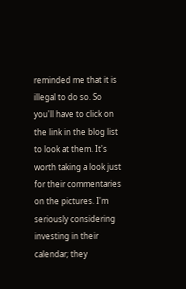reminded me that it is illegal to do so. So you'll have to click on the link in the blog list to look at them. It's worth taking a look just for their commentaries on the pictures. I'm seriously considering investing in their calendar; they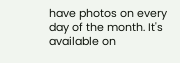have photos on every day of the month. It's available on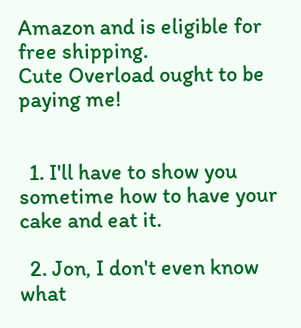Amazon and is eligible for free shipping.
Cute Overload ought to be paying me!


  1. I'll have to show you sometime how to have your cake and eat it.

  2. Jon, I don't even know what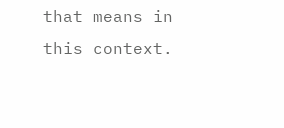that means in this context.